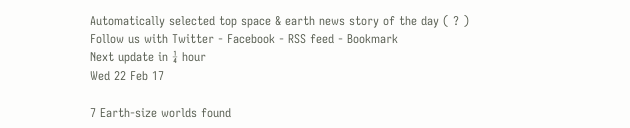Automatically selected top space & earth news story of the day ( ? )
Follow us with Twitter - Facebook - RSS feed - Bookmark
Next update in ¼ hour
Wed 22 Feb 17

7 Earth-size worlds found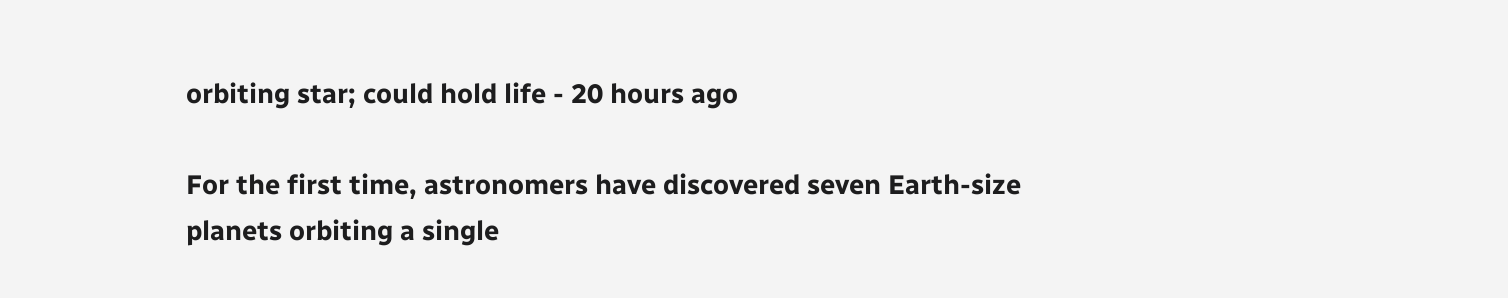orbiting star; could hold life - 20 hours ago

For the first time, astronomers have discovered seven Earth-size planets orbiting a single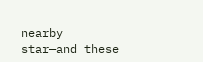nearby star—and these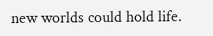new worlds could hold life.